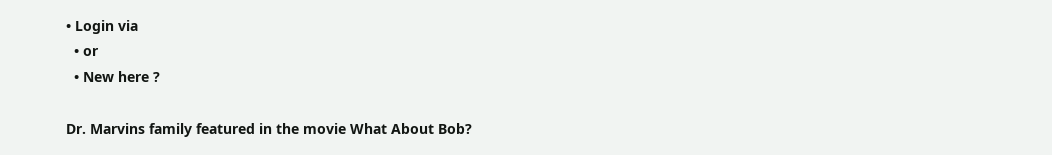• Login via
  • or
  • New here ?

Dr. Marvins family featured in the movie What About Bob?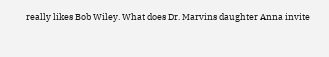really likes Bob Wiley. What does Dr. Marvins daughter Anna invite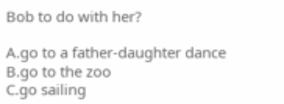Bob to do with her?

A.go to a father-daughter dance
B.go to the zoo
C.go sailing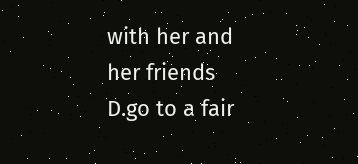with her and her friends
D.go to a fair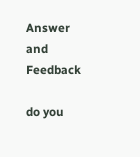Answer and Feedback

do you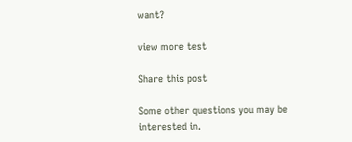want?

view more test

Share this post

Some other questions you may be interested in.